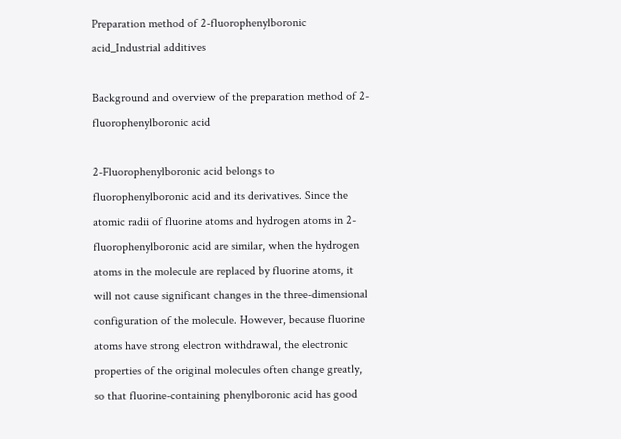Preparation method of 2-fluorophenylboronic acid_Industrial additives

Background and overview of the preparation method of 2-fluorophenylboronic acid

2-Fluorophenylboronic acid belongs to fluorophenylboronic acid and its derivatives. Since the atomic radii of fluorine atoms and hydrogen atoms in 2-fluorophenylboronic acid are similar, when the hydrogen atoms in the molecule are replaced by fluorine atoms, it will not cause significant changes in the three-dimensional configuration of the molecule. However, because fluorine atoms have strong electron withdrawal, the electronic properties of the original molecules often change greatly, so that fluorine-containing phenylboronic acid has good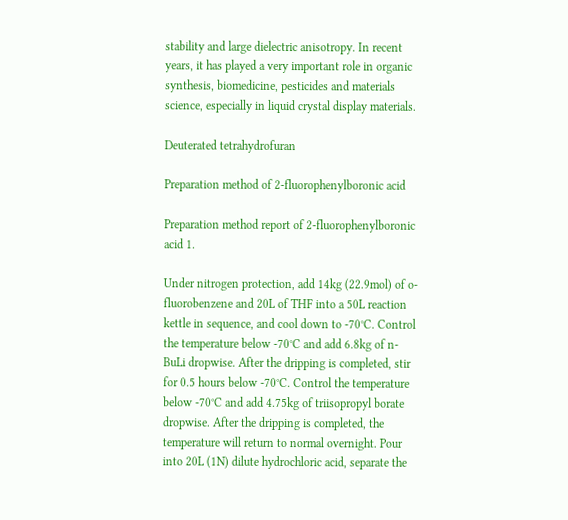stability and large dielectric anisotropy. In recent years, it has played a very important role in organic synthesis, biomedicine, pesticides and materials science, especially in liquid crystal display materials.

Deuterated tetrahydrofuran

Preparation method of 2-fluorophenylboronic acid

Preparation method report of 2-fluorophenylboronic acid 1.

Under nitrogen protection, add 14kg (22.9mol) of o-fluorobenzene and 20L of THF into a 50L reaction kettle in sequence, and cool down to -70°C. Control the temperature below -70°C and add 6.8kg of n-BuLi dropwise. After the dripping is completed, stir for 0.5 hours below -70°C. Control the temperature below -70°C and add 4.75kg of triisopropyl borate dropwise. After the dripping is completed, the temperature will return to normal overnight. Pour into 20L (1N) dilute hydrochloric acid, separate the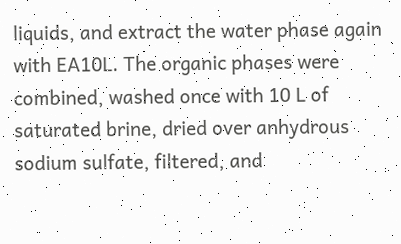liquids, and extract the water phase again with EA10L. The organic phases were combined, washed once with 10 L of saturated brine, dried over anhydrous sodium sulfate, filtered, and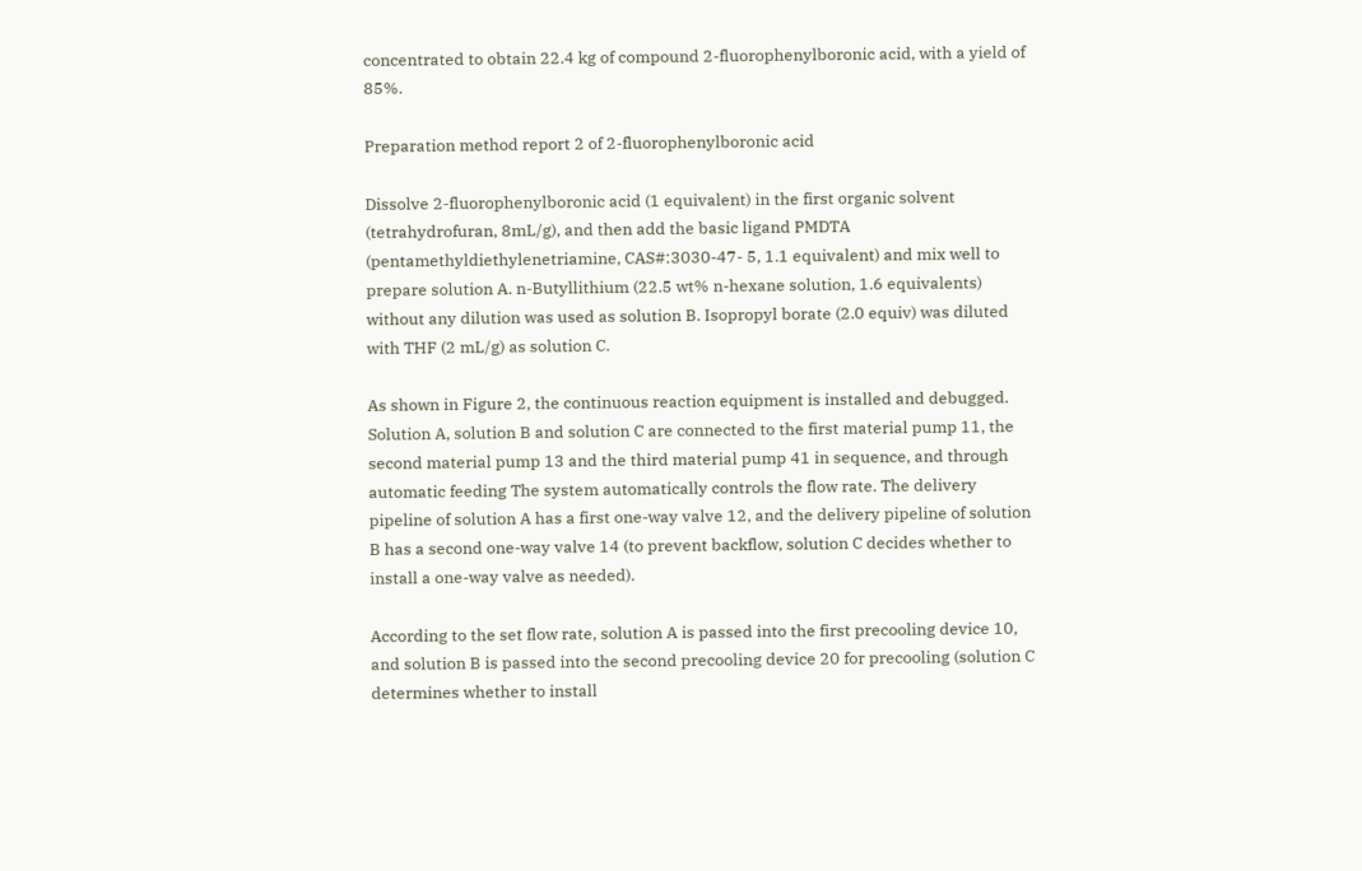concentrated to obtain 22.4 kg of compound 2-fluorophenylboronic acid, with a yield of 85%.

Preparation method report 2 of 2-fluorophenylboronic acid

Dissolve 2-fluorophenylboronic acid (1 equivalent) in the first organic solvent (tetrahydrofuran, 8mL/g), and then add the basic ligand PMDTA (pentamethyldiethylenetriamine, CAS#:3030-47- 5, 1.1 equivalent) and mix well to prepare solution A. n-Butyllithium (22.5 wt% n-hexane solution, 1.6 equivalents) without any dilution was used as solution B. Isopropyl borate (2.0 equiv) was diluted with THF (2 mL/g) as solution C.

As shown in Figure 2, the continuous reaction equipment is installed and debugged. Solution A, solution B and solution C are connected to the first material pump 11, the second material pump 13 and the third material pump 41 in sequence, and through automatic feeding The system automatically controls the flow rate. The delivery pipeline of solution A has a first one-way valve 12, and the delivery pipeline of solution B has a second one-way valve 14 (to prevent backflow, solution C decides whether to install a one-way valve as needed).

According to the set flow rate, solution A is passed into the first precooling device 10, and solution B is passed into the second precooling device 20 for precooling (solution C determines whether to install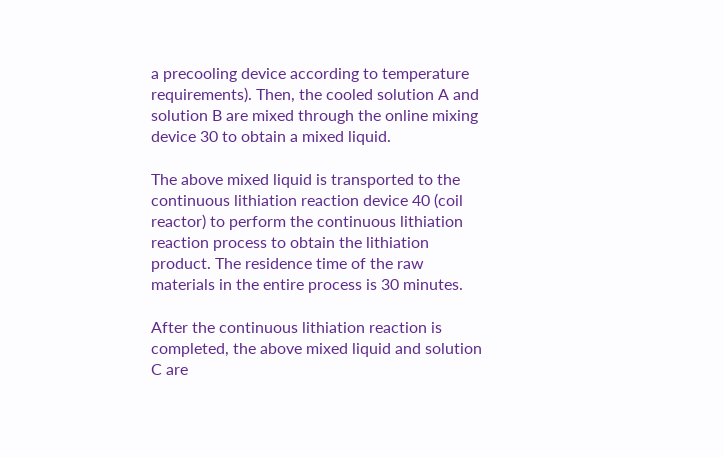a precooling device according to temperature requirements). Then, the cooled solution A and solution B are mixed through the online mixing device 30 to obtain a mixed liquid.

The above mixed liquid is transported to the continuous lithiation reaction device 40 (coil reactor) to perform the continuous lithiation reaction process to obtain the lithiation product. The residence time of the raw materials in the entire process is 30 minutes.

After the continuous lithiation reaction is completed, the above mixed liquid and solution C are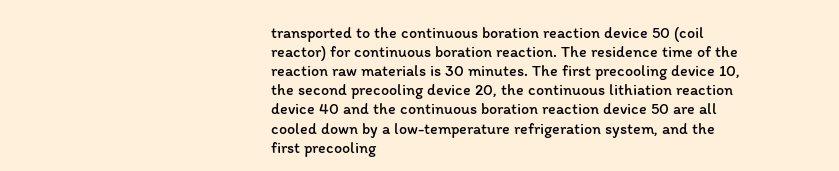transported to the continuous boration reaction device 50 (coil reactor) for continuous boration reaction. The residence time of the reaction raw materials is 30 minutes. The first precooling device 10, the second precooling device 20, the continuous lithiation reaction device 40 and the continuous boration reaction device 50 are all cooled down by a low-temperature refrigeration system, and the first precooling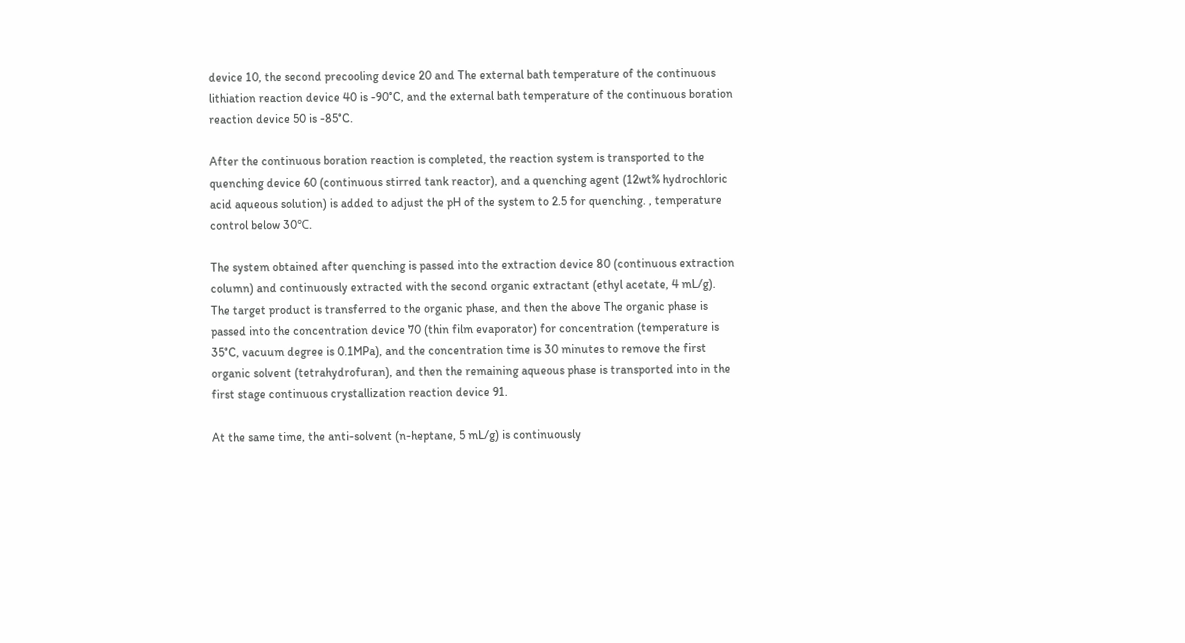device 10, the second precooling device 20 and The external bath temperature of the continuous lithiation reaction device 40 is -90°C, and the external bath temperature of the continuous boration reaction device 50 is -85°C.

After the continuous boration reaction is completed, the reaction system is transported to the quenching device 60 (continuous stirred tank reactor), and a quenching agent (12wt% hydrochloric acid aqueous solution) is added to adjust the pH of the system to 2.5 for quenching. , temperature control below 30℃.

The system obtained after quenching is passed into the extraction device 80 (continuous extraction column) and continuously extracted with the second organic extractant (ethyl acetate, 4 mL/g). The target product is transferred to the organic phase, and then the above The organic phase is passed into the concentration device 70 (thin film evaporator) for concentration (temperature is 35°C, vacuum degree is 0.1MPa), and the concentration time is 30 minutes to remove the first organic solvent (tetrahydrofuran), and then the remaining aqueous phase is transported into in the first stage continuous crystallization reaction device 91.

At the same time, the anti-solvent (n-heptane, 5 mL/g) is continuously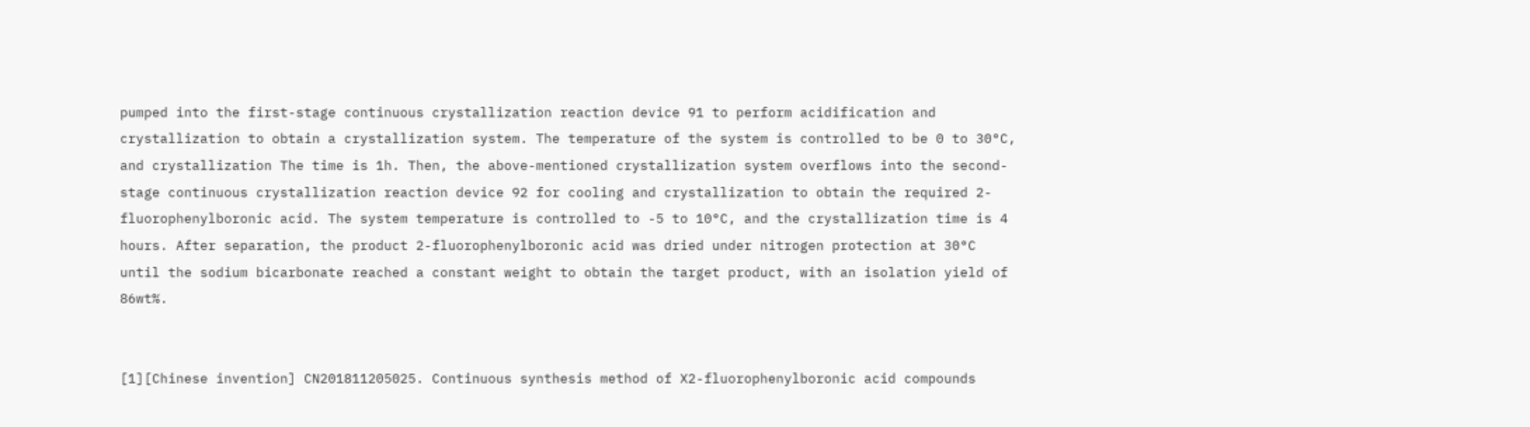pumped into the first-stage continuous crystallization reaction device 91 to perform acidification and crystallization to obtain a crystallization system. The temperature of the system is controlled to be 0 to 30°C, and crystallization The time is 1h. Then, the above-mentioned crystallization system overflows into the second-stage continuous crystallization reaction device 92 for cooling and crystallization to obtain the required 2-fluorophenylboronic acid. The system temperature is controlled to -5 to 10°C, and the crystallization time is 4 hours. After separation, the product 2-fluorophenylboronic acid was dried under nitrogen protection at 30°C until the sodium bicarbonate reached a constant weight to obtain the target product, with an isolation yield of 86wt%.


[1][Chinese invention] CN201811205025. Continuous synthesis method of X2-fluorophenylboronic acid compounds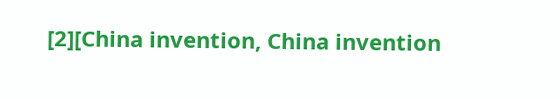[2][China invention, China invention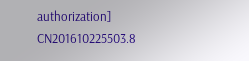authorization] CN201610225503.8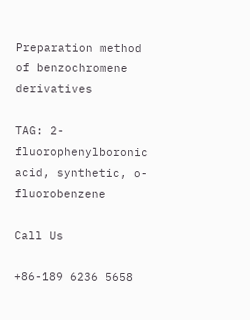Preparation method of benzochromene derivatives

TAG: 2-fluorophenylboronic acid, synthetic, o-fluorobenzene

Call Us

+86-189 6236 5658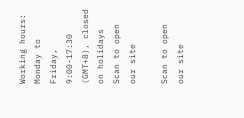Working hours: Monday to Friday, 9:00-17:30 (GMT+8), closed on holidays
Scan to open our site

Scan to open our site